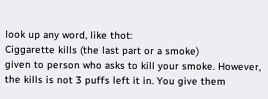look up any word, like thot:
Ciggarette kills (the last part or a smoke)
given to person who asks to kill your smoke. However, the kills is not 3 puffs left it in. You give them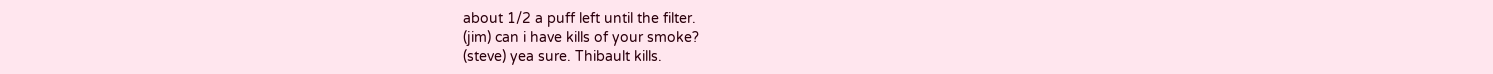about 1/2 a puff left until the filter.
(jim) can i have kills of your smoke?
(steve) yea sure. Thibault kills.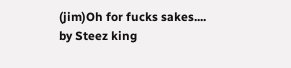(jim)Oh for fucks sakes....
by Steez king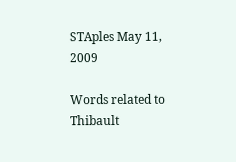STAples May 11, 2009

Words related to Thibault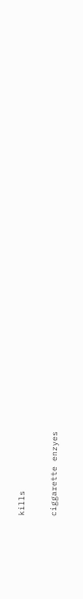kills

ciggarette enzyes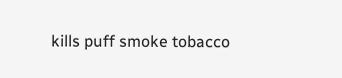kills puff smoke tobacco